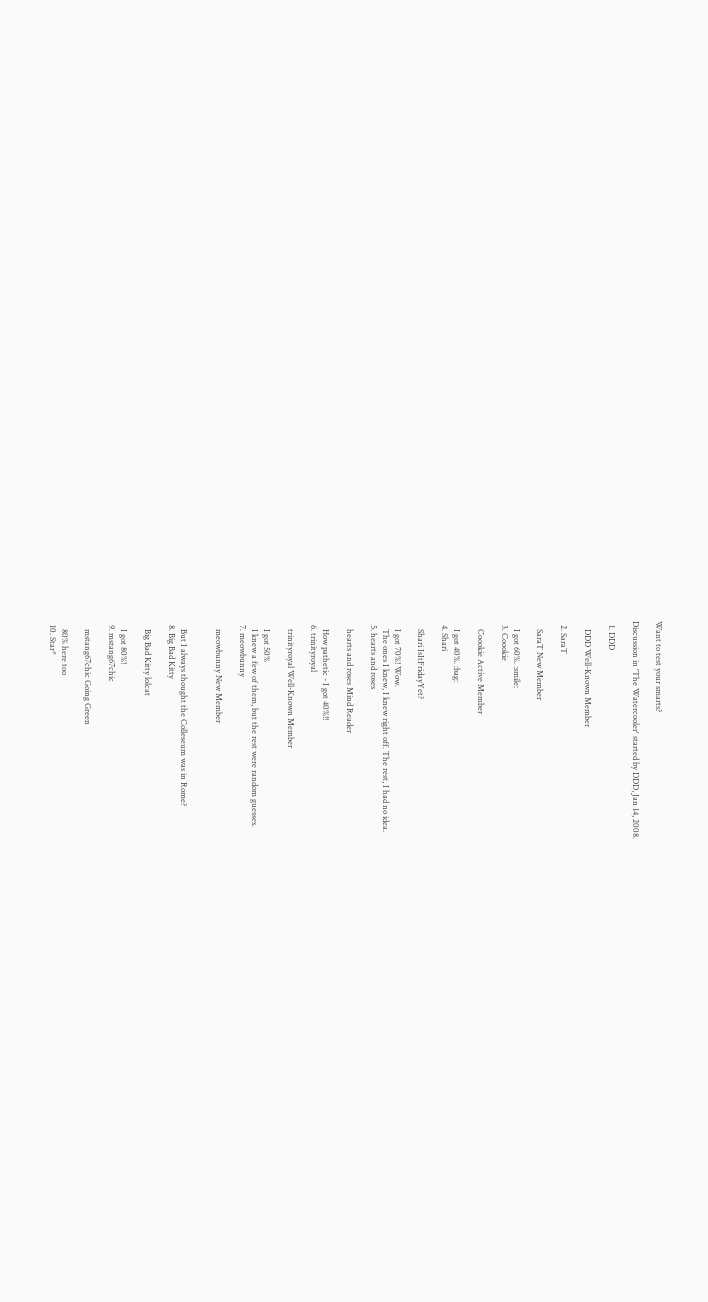Want to test your smarts?

Discussion in 'The Watercooler' started by DDD, Jan 14, 2008.

  1. DDD

    DDD Well-Known Member

  2. SaraT

    SaraT New Member

    I got 60%. :smile:
  3. Coookie

    Coookie Active Member

    I got 40%. :bag:
  4. Shari

    Shari IsItFridayYet?

    I got 70%! Wow.
    The ones I knew, I knew right off. The rest, I had no idea.
  5. hearts and roses

    hearts and roses Mind Reader

    How pathetic - I got 40%!!
  6. trinityroyal

    trinityroyal Well-Known Member

    I got 50%
    I knew a few of them, but the rest were random guesses.
  7. meowbunny

    meowbunny New Member


    But I always thought the Colleseum was in Rome?
  8. Big Bad Kitty

    Big Bad Kitty lolcat

    I got 80%!
  9. mstang67chic

    mstang67chic Going Green

    80% here too
  10. Star*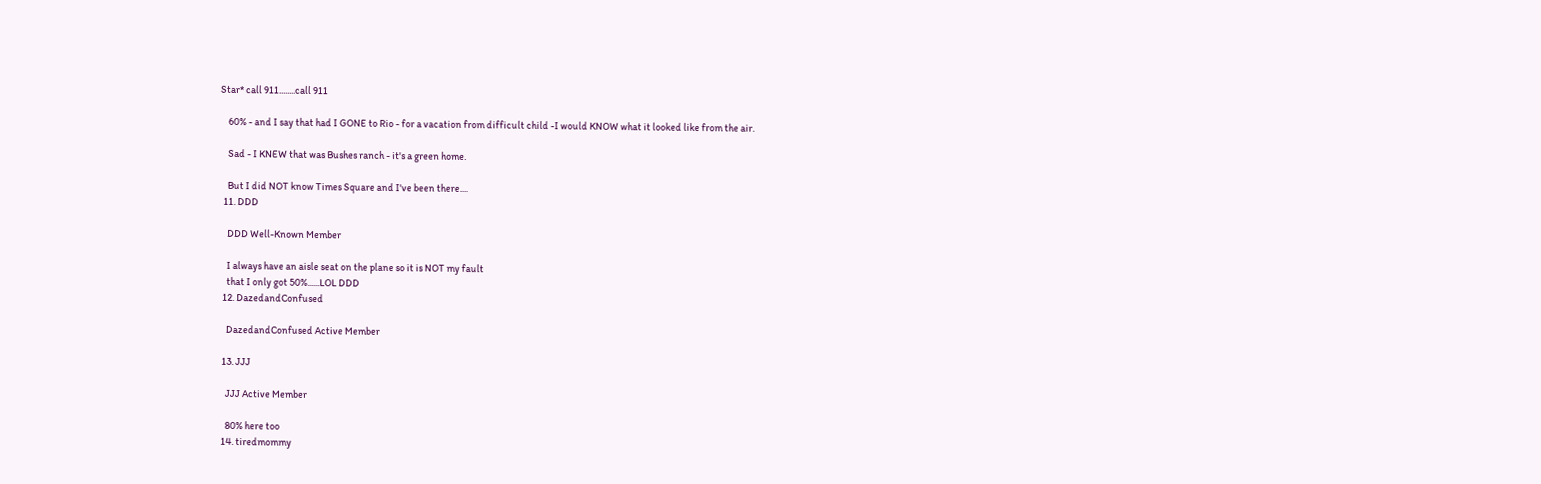Star* call 911........call 911

    60% - and I say that had I GONE to Rio - for a vacation from difficult child -I would KNOW what it looked like from the air.

    Sad - I KNEW that was Bushes ranch - it's a green home.

    But I did NOT know Times Square and I've been there....
  11. DDD

    DDD Well-Known Member

    I always have an aisle seat on the plane so it is NOT my fault
    that I only got 50%......LOL DDD
  12. DazedandConfused

    DazedandConfused Active Member

  13. JJJ

    JJJ Active Member

    80% here too
  14. tiredmommy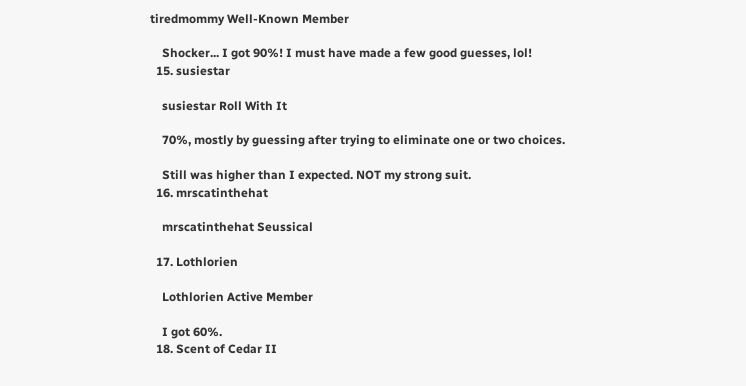tiredmommy Well-Known Member

    Shocker... I got 90%! I must have made a few good guesses, lol!
  15. susiestar

    susiestar Roll With It

    70%, mostly by guessing after trying to eliminate one or two choices.

    Still was higher than I expected. NOT my strong suit.
  16. mrscatinthehat

    mrscatinthehat Seussical

  17. Lothlorien

    Lothlorien Active Member

    I got 60%.
  18. Scent of Cedar II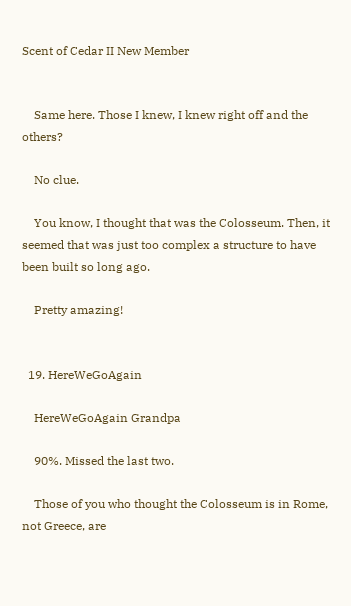Scent of Cedar II New Member


    Same here. Those I knew, I knew right off and the others?

    No clue.

    You know, I thought that was the Colosseum. Then, it seemed that was just too complex a structure to have been built so long ago.

    Pretty amazing!


  19. HereWeGoAgain

    HereWeGoAgain Grandpa

    90%. Missed the last two.

    Those of you who thought the Colosseum is in Rome, not Greece, are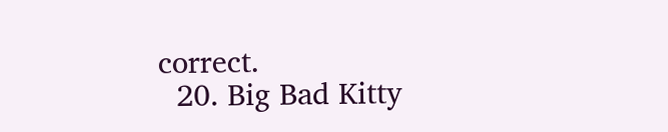correct.
  20. Big Bad Kitty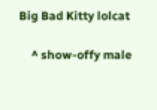Big Bad Kitty lolcat

    ^ show-offy male